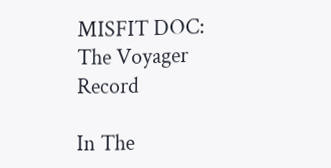MISFIT DOC: The Voyager Record

In The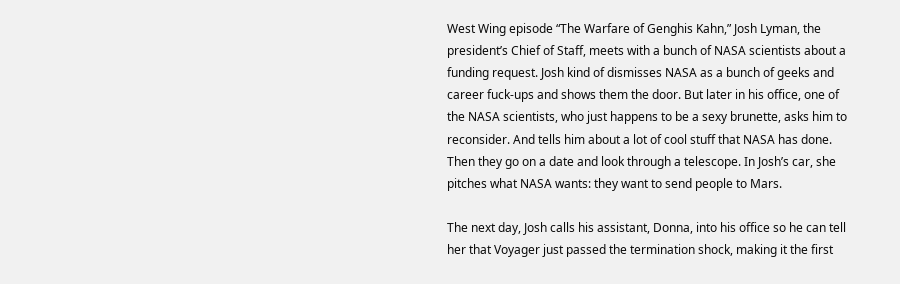West Wing episode “The Warfare of Genghis Kahn,” Josh Lyman, the president’s Chief of Staff, meets with a bunch of NASA scientists about a funding request. Josh kind of dismisses NASA as a bunch of geeks and career fuck-ups and shows them the door. But later in his office, one of the NASA scientists, who just happens to be a sexy brunette, asks him to reconsider. And tells him about a lot of cool stuff that NASA has done. Then they go on a date and look through a telescope. In Josh’s car, she pitches what NASA wants: they want to send people to Mars.

The next day, Josh calls his assistant, Donna, into his office so he can tell her that Voyager just passed the termination shock, making it the first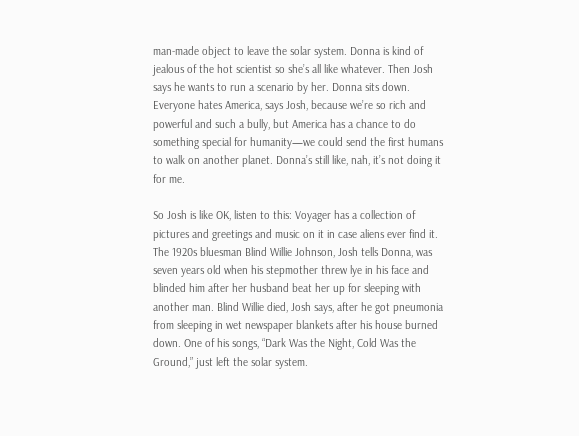man-made object to leave the solar system. Donna is kind of jealous of the hot scientist so she’s all like whatever. Then Josh says he wants to run a scenario by her. Donna sits down. Everyone hates America, says Josh, because we’re so rich and powerful and such a bully, but America has a chance to do something special for humanity—we could send the first humans to walk on another planet. Donna’s still like, nah, it’s not doing it for me.

So Josh is like OK, listen to this: Voyager has a collection of pictures and greetings and music on it in case aliens ever find it. The 1920s bluesman Blind Willie Johnson, Josh tells Donna, was seven years old when his stepmother threw lye in his face and blinded him after her husband beat her up for sleeping with another man. Blind Willie died, Josh says, after he got pneumonia from sleeping in wet newspaper blankets after his house burned down. One of his songs, “Dark Was the Night, Cold Was the Ground,” just left the solar system.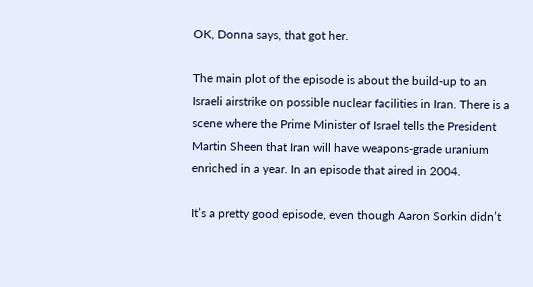OK, Donna says, that got her.

The main plot of the episode is about the build-up to an Israeli airstrike on possible nuclear facilities in Iran. There is a scene where the Prime Minister of Israel tells the President Martin Sheen that Iran will have weapons-grade uranium enriched in a year. In an episode that aired in 2004.

It’s a pretty good episode, even though Aaron Sorkin didn’t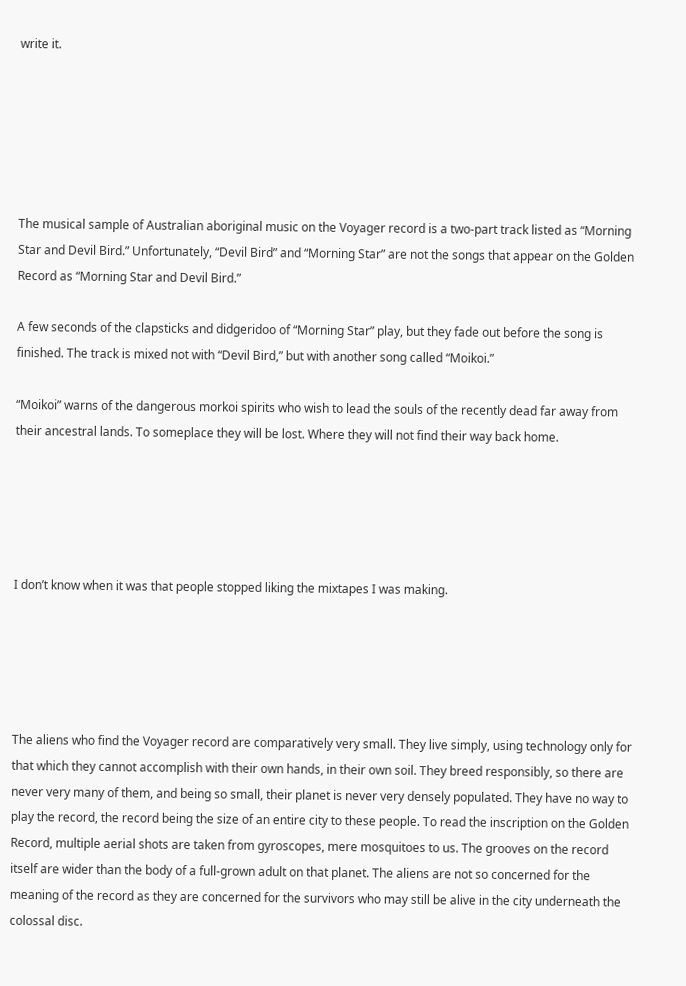write it.






The musical sample of Australian aboriginal music on the Voyager record is a two-part track listed as “Morning Star and Devil Bird.” Unfortunately, “Devil Bird” and “Morning Star” are not the songs that appear on the Golden Record as “Morning Star and Devil Bird.”

A few seconds of the clapsticks and didgeridoo of “Morning Star” play, but they fade out before the song is finished. The track is mixed not with “Devil Bird,” but with another song called “Moikoi.”

“Moikoi” warns of the dangerous morkoi spirits who wish to lead the souls of the recently dead far away from their ancestral lands. To someplace they will be lost. Where they will not find their way back home.





I don’t know when it was that people stopped liking the mixtapes I was making.





The aliens who find the Voyager record are comparatively very small. They live simply, using technology only for that which they cannot accomplish with their own hands, in their own soil. They breed responsibly, so there are never very many of them, and being so small, their planet is never very densely populated. They have no way to play the record, the record being the size of an entire city to these people. To read the inscription on the Golden Record, multiple aerial shots are taken from gyroscopes, mere mosquitoes to us. The grooves on the record itself are wider than the body of a full-grown adult on that planet. The aliens are not so concerned for the meaning of the record as they are concerned for the survivors who may still be alive in the city underneath the colossal disc.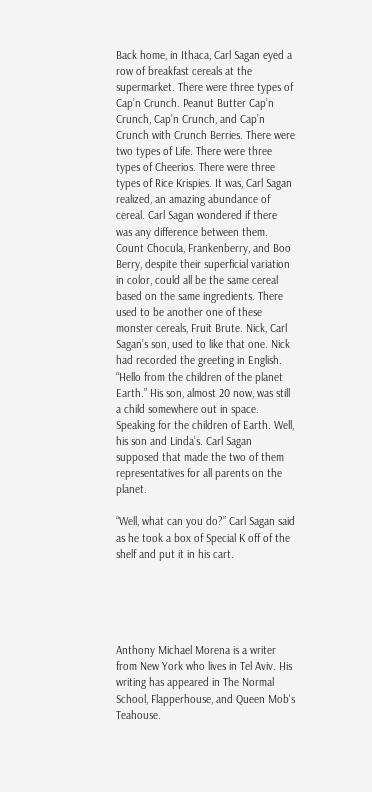Back home, in Ithaca, Carl Sagan eyed a row of breakfast cereals at the supermarket. There were three types of Cap’n Crunch. Peanut Butter Cap’n Crunch, Cap’n Crunch, and Cap’n Crunch with Crunch Berries. There were two types of Life. There were three types of Cheerios. There were three types of Rice Krispies. It was, Carl Sagan realized, an amazing abundance of cereal. Carl Sagan wondered if there was any difference between them. Count Chocula, Frankenberry, and Boo Berry, despite their superficial variation in color, could all be the same cereal based on the same ingredients. There used to be another one of these monster cereals, Fruit Brute. Nick, Carl Sagan’s son, used to like that one. Nick had recorded the greeting in English. “Hello from the children of the planet Earth.” His son, almost 20 now, was still a child somewhere out in space. Speaking for the children of Earth. Well, his son and Linda’s. Carl Sagan supposed that made the two of them representatives for all parents on the planet.

“Well, what can you do?” Carl Sagan said as he took a box of Special K off of the shelf and put it in his cart.





Anthony Michael Morena is a writer from New York who lives in Tel Aviv. His writing has appeared in The Normal School, Flapperhouse, and Queen Mob's Teahouse.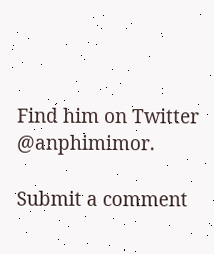Find him on Twitter @anphimimor.

Submit a comment